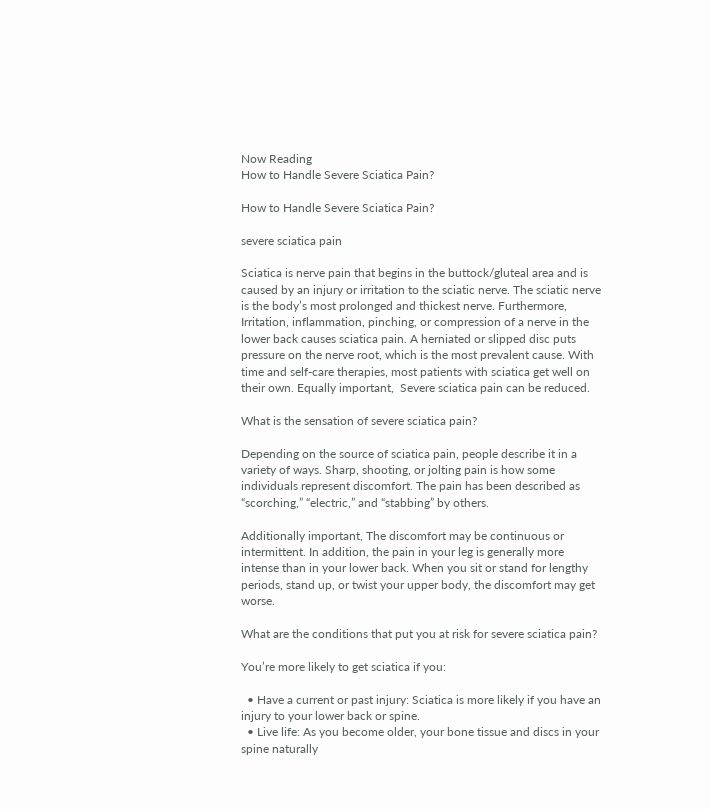Now Reading
How to Handle Severe Sciatica Pain?

How to Handle Severe Sciatica Pain?

severe sciatica pain

Sciatica is nerve pain that begins in the buttock/gluteal area and is caused by an injury or irritation to the sciatic nerve. The sciatic nerve is the body’s most prolonged and thickest nerve. Furthermore, Irritation, inflammation, pinching, or compression of a nerve in the lower back causes sciatica pain. A herniated or slipped disc puts pressure on the nerve root, which is the most prevalent cause. With time and self-care therapies, most patients with sciatica get well on their own. Equally important,  Severe sciatica pain can be reduced.

What is the sensation of severe sciatica pain?

Depending on the source of sciatica pain, people describe it in a variety of ways. Sharp, shooting, or jolting pain is how some individuals represent discomfort. The pain has been described as “scorching,” “electric,” and “stabbing” by others.

Additionally important, The discomfort may be continuous or intermittent. In addition, the pain in your leg is generally more intense than in your lower back. When you sit or stand for lengthy periods, stand up, or twist your upper body, the discomfort may get worse.

What are the conditions that put you at risk for severe sciatica pain?

You’re more likely to get sciatica if you:

  • Have a current or past injury: Sciatica is more likely if you have an injury to your lower back or spine.
  • Live life: As you become older, your bone tissue and discs in your spine naturally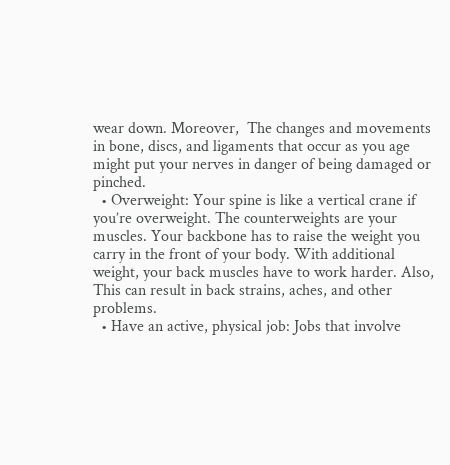wear down. Moreover,  The changes and movements in bone, discs, and ligaments that occur as you age might put your nerves in danger of being damaged or pinched.
  • Overweight: Your spine is like a vertical crane if you’re overweight. The counterweights are your muscles. Your backbone has to raise the weight you carry in the front of your body. With additional weight, your back muscles have to work harder. Also, This can result in back strains, aches, and other problems.
  • Have an active, physical job: Jobs that involve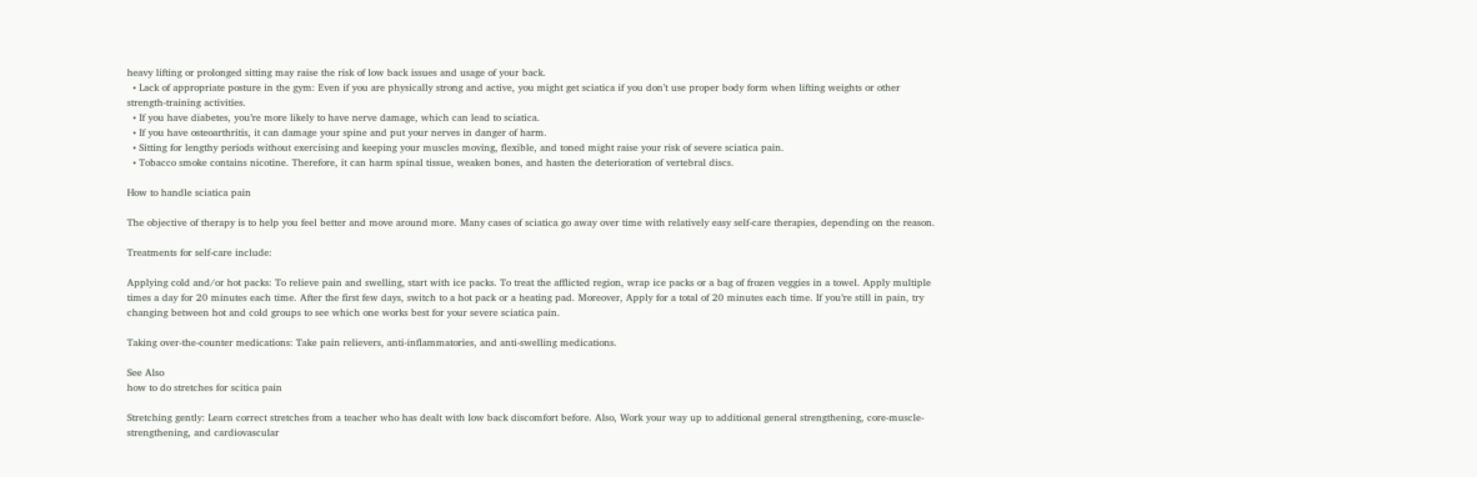heavy lifting or prolonged sitting may raise the risk of low back issues and usage of your back.
  • Lack of appropriate posture in the gym: Even if you are physically strong and active, you might get sciatica if you don’t use proper body form when lifting weights or other strength-training activities.
  • If you have diabetes, you’re more likely to have nerve damage, which can lead to sciatica.
  • If you have osteoarthritis, it can damage your spine and put your nerves in danger of harm.
  • Sitting for lengthy periods without exercising and keeping your muscles moving, flexible, and toned might raise your risk of severe sciatica pain.
  • Tobacco smoke contains nicotine. Therefore, it can harm spinal tissue, weaken bones, and hasten the deterioration of vertebral discs.

How to handle sciatica pain

The objective of therapy is to help you feel better and move around more. Many cases of sciatica go away over time with relatively easy self-care therapies, depending on the reason.

Treatments for self-care include:

Applying cold and/or hot packs: To relieve pain and swelling, start with ice packs. To treat the afflicted region, wrap ice packs or a bag of frozen veggies in a towel. Apply multiple times a day for 20 minutes each time. After the first few days, switch to a hot pack or a heating pad. Moreover, Apply for a total of 20 minutes each time. If you’re still in pain, try changing between hot and cold groups to see which one works best for your severe sciatica pain.

Taking over-the-counter medications: Take pain relievers, anti-inflammatories, and anti-swelling medications.

See Also
how to do stretches for scitica pain

Stretching gently: Learn correct stretches from a teacher who has dealt with low back discomfort before. Also, Work your way up to additional general strengthening, core-muscle-strengthening, and cardiovascular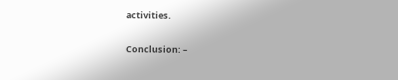activities.

Conclusion: –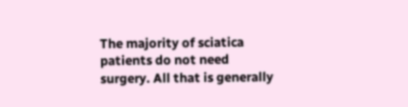The majority of sciatica patients do not need surgery. All that is generally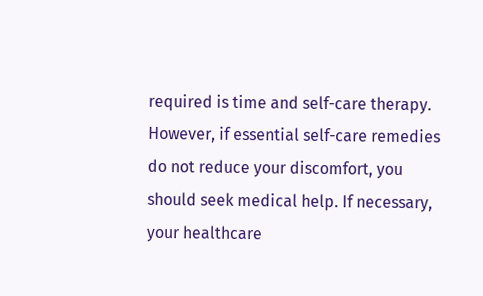required is time and self-care therapy. However, if essential self-care remedies do not reduce your discomfort, you should seek medical help. If necessary, your healthcare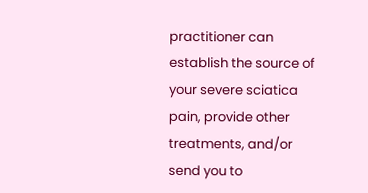practitioner can establish the source of your severe sciatica pain, provide other treatments, and/or send you to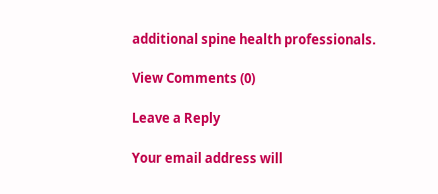additional spine health professionals.

View Comments (0)

Leave a Reply

Your email address will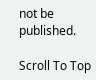not be published.

Scroll To Top